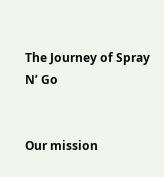The Journey of Spray N’ Go


Our mission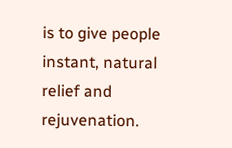is to give people instant, natural relief and rejuvenation.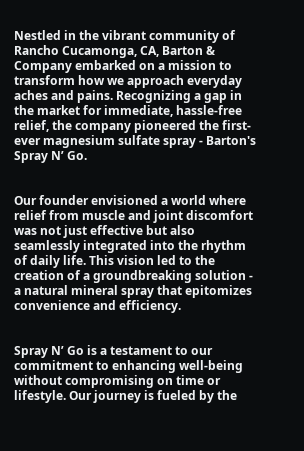Nestled in the vibrant community of Rancho Cucamonga, CA, Barton & Company embarked on a mission to transform how we approach everyday aches and pains. Recognizing a gap in the market for immediate, hassle-free relief, the company pioneered the first-ever magnesium sulfate spray - Barton's Spray N’ Go.


Our founder envisioned a world where relief from muscle and joint discomfort was not just effective but also seamlessly integrated into the rhythm of daily life. This vision led to the creation of a groundbreaking solution - a natural mineral spray that epitomizes convenience and efficiency.


Spray N’ Go is a testament to our commitment to enhancing well-being without compromising on time or lifestyle. Our journey is fueled by the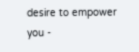desire to empower you -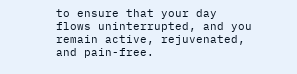to ensure that your day flows uninterrupted, and you remain active, rejuvenated, and pain-free.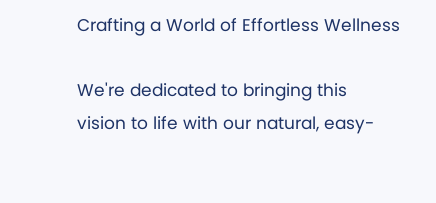Crafting a World of Effortless Wellness

We're dedicated to bringing this vision to life with our natural, easy-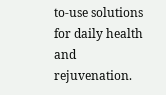to-use solutions for daily health and rejuvenation.